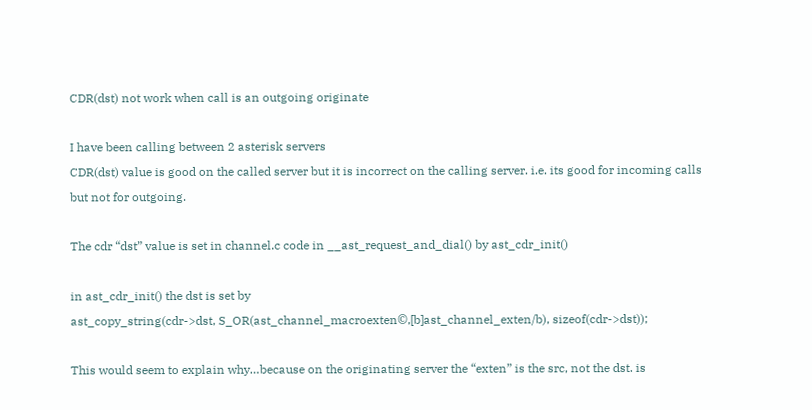CDR(dst) not work when call is an outgoing originate

I have been calling between 2 asterisk servers
CDR(dst) value is good on the called server but it is incorrect on the calling server. i.e. its good for incoming calls but not for outgoing.

The cdr “dst” value is set in channel.c code in __ast_request_and_dial() by ast_cdr_init()

in ast_cdr_init() the dst is set by
ast_copy_string(cdr->dst, S_OR(ast_channel_macroexten©,[b]ast_channel_exten/b), sizeof(cdr->dst));

This would seem to explain why…because on the originating server the “exten” is the src, not the dst. is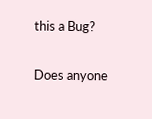this a Bug?

Does anyone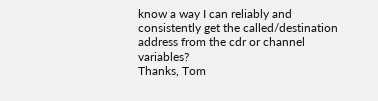know a way I can reliably and consistently get the called/destination address from the cdr or channel variables?
Thanks, Tom